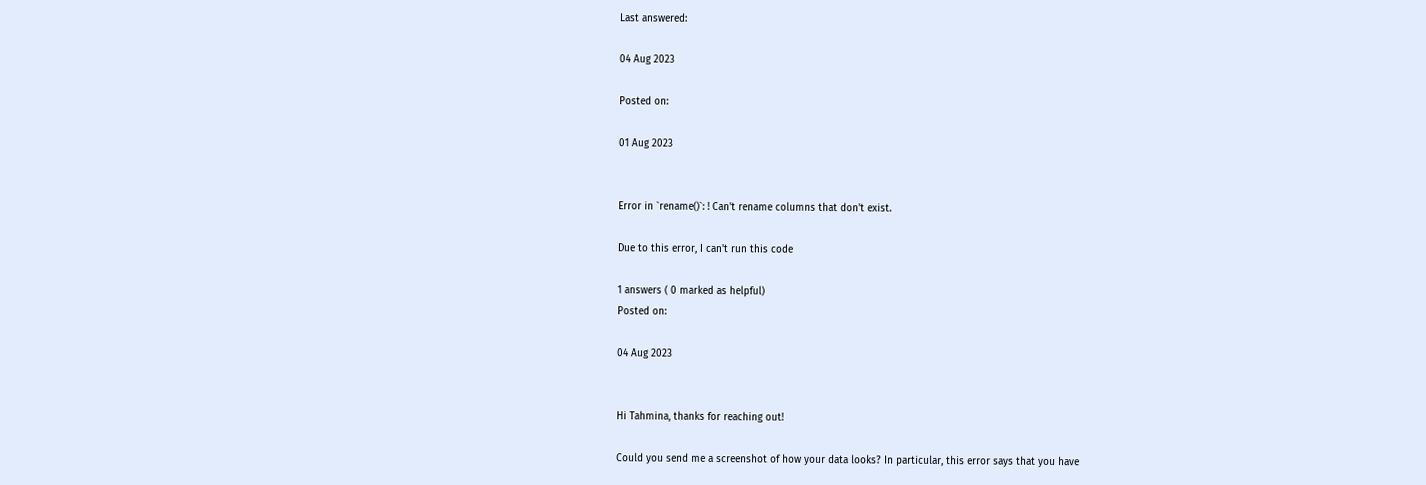Last answered:

04 Aug 2023

Posted on:

01 Aug 2023


Error in `rename()`: ! Can't rename columns that don't exist.

Due to this error, I can't run this code

1 answers ( 0 marked as helpful)
Posted on:

04 Aug 2023


Hi Tahmina, thanks for reaching out!

Could you send me a screenshot of how your data looks? In particular, this error says that you have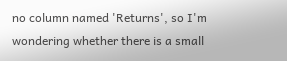no column named 'Returns', so I'm wondering whether there is a small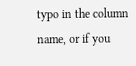typo in the column name, or if you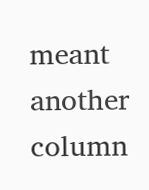meant another column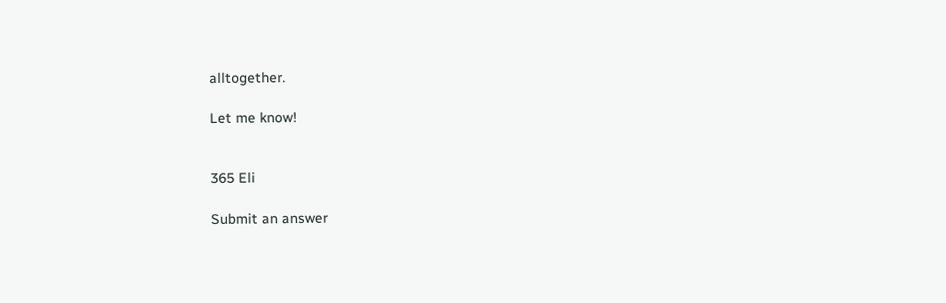alltogether.

Let me know!


365 Eli

Submit an answer